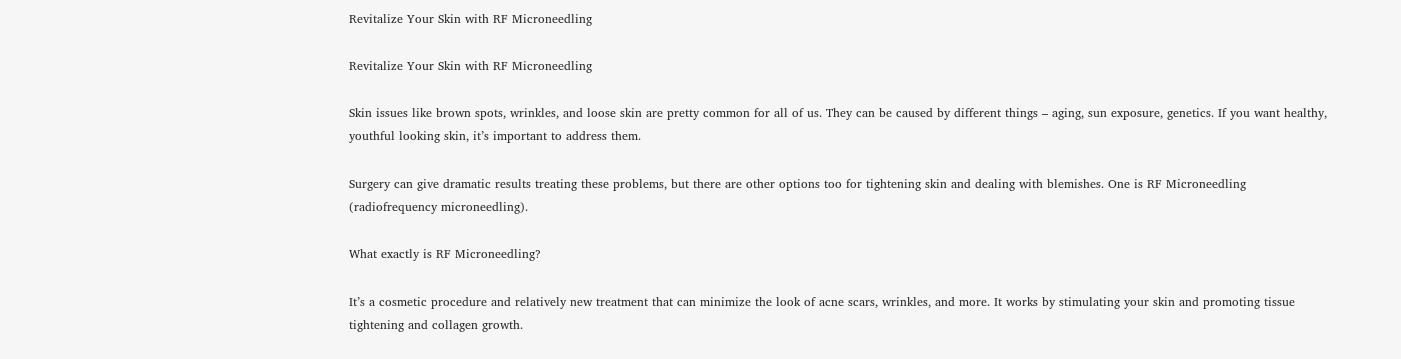Revitalize Your Skin with RF Microneedling

Revitalize Your Skin with RF Microneedling

Skin issues like brown spots, wrinkles, and loose skin are pretty common for all of us. They can be caused by different things – aging, sun exposure, genetics. If you want healthy, youthful looking skin, it’s important to address them.

Surgery can give dramatic results treating these problems, but there are other options too for tightening skin and dealing with blemishes. One is RF Microneedling (radiofrequency microneedling).

What exactly is RF Microneedling?

It’s a cosmetic procedure and relatively new treatment that can minimize the look of acne scars, wrinkles, and more. It works by stimulating your skin and promoting tissue tightening and collagen growth.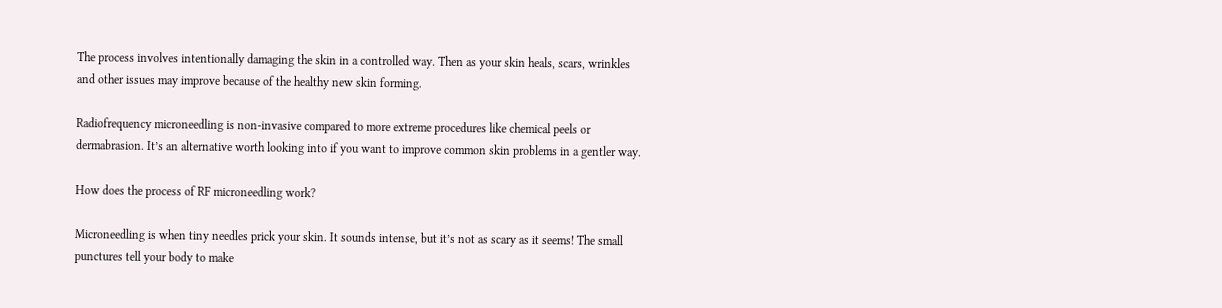The process involves intentionally damaging the skin in a controlled way. Then as your skin heals, scars, wrinkles and other issues may improve because of the healthy new skin forming.

Radiofrequency microneedling is non-invasive compared to more extreme procedures like chemical peels or dermabrasion. It’s an alternative worth looking into if you want to improve common skin problems in a gentler way.

How does the process of RF microneedling work?

Microneedling is when tiny needles prick your skin. It sounds intense, but it’s not as scary as it seems! The small punctures tell your body to make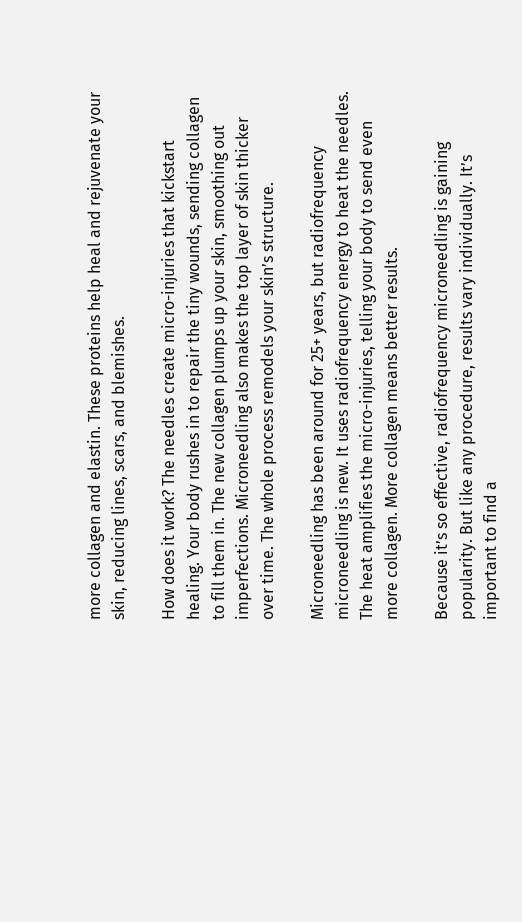more collagen and elastin. These proteins help heal and rejuvenate your skin, reducing lines, scars, and blemishes.

How does it work? The needles create micro-injuries that kickstart healing. Your body rushes in to repair the tiny wounds, sending collagen to fill them in. The new collagen plumps up your skin, smoothing out imperfections. Microneedling also makes the top layer of skin thicker over time. The whole process remodels your skin’s structure.

Microneedling has been around for 25+ years, but radiofrequency microneedling is new. It uses radiofrequency energy to heat the needles. The heat amplifies the micro-injuries, telling your body to send even more collagen. More collagen means better results.

Because it’s so effective, radiofrequency microneedling is gaining popularity. But like any procedure, results vary individually. It’s important to find a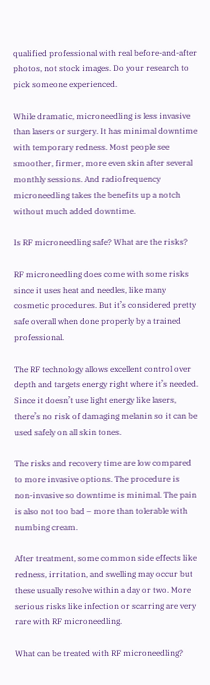qualified professional with real before-and-after photos, not stock images. Do your research to pick someone experienced.

While dramatic, microneedling is less invasive than lasers or surgery. It has minimal downtime with temporary redness. Most people see smoother, firmer, more even skin after several monthly sessions. And radiofrequency microneedling takes the benefits up a notch without much added downtime.

Is RF microneedling safe? What are the risks?

RF microneedling does come with some risks since it uses heat and needles, like many cosmetic procedures. But it’s considered pretty safe overall when done properly by a trained professional.

The RF technology allows excellent control over depth and targets energy right where it’s needed. Since it doesn’t use light energy like lasers, there’s no risk of damaging melanin so it can be used safely on all skin tones.

The risks and recovery time are low compared to more invasive options. The procedure is non-invasive so downtime is minimal. The pain is also not too bad – more than tolerable with numbing cream.

After treatment, some common side effects like redness, irritation, and swelling may occur but these usually resolve within a day or two. More serious risks like infection or scarring are very rare with RF microneedling.

What can be treated with RF microneedling?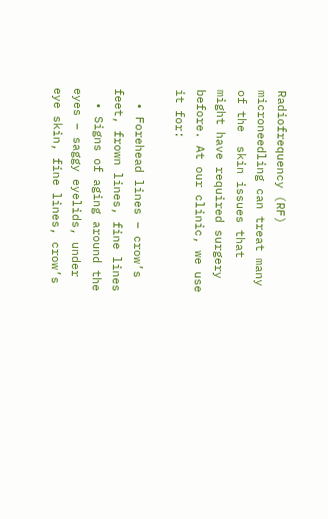Radiofrequency (RF) microneedling can treat many of the  skin issues that might have required surgery before. At our clinic, we use it for:

  • Forehead lines – crow’s feet, frown lines, fine lines
  • Signs of aging around the eyes – saggy eyelids, under eye skin, fine lines, crow’s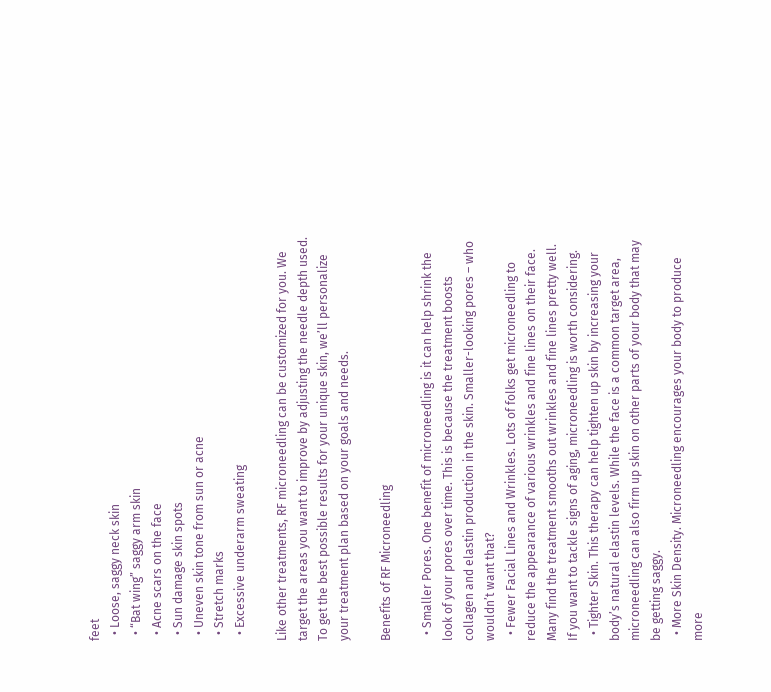feet
  • Loose, saggy neck skin
  • “Bat wing” saggy arm skin
  • Acne scars on the face
  • Sun damage skin spots
  • Uneven skin tone from sun or acne
  • Stretch marks
  • Excessive underarm sweating

Like other treatments, RF microneedling can be customized for you. We target the areas you want to improve by adjusting the needle depth used. To get the best possible results for your unique skin, we’ll personalize your treatment plan based on your goals and needs.

Benefits of RF Microneedling

  • Smaller Pores. One benefit of microneedling is it can help shrink the look of your pores over time. This is because the treatment boosts collagen and elastin production in the skin. Smaller-looking pores – who wouldn’t want that?
  • Fewer Facial Lines and Wrinkles. Lots of folks get microneedling to reduce the appearance of various wrinkles and fine lines on their face. Many find the treatment smooths out wrinkles and fine lines pretty well. If you want to tackle signs of aging, microneedling is worth considering.
  • Tighter Skin. This therapy can help tighten up skin by increasing your body’s natural elastin levels. While the face is a common target area, microneedling can also firm up skin on other parts of your body that may be getting saggy.
  • More Skin Density. Microneedling encourages your body to produce more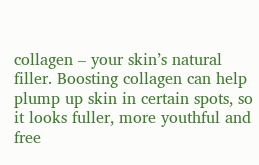collagen – your skin’s natural filler. Boosting collagen can help plump up skin in certain spots, so it looks fuller, more youthful and free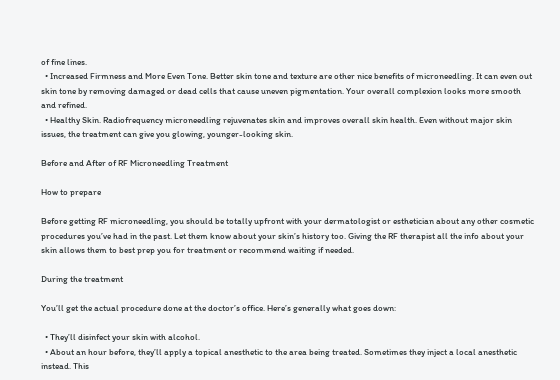of fine lines.
  • Increased Firmness and More Even Tone. Better skin tone and texture are other nice benefits of microneedling. It can even out skin tone by removing damaged or dead cells that cause uneven pigmentation. Your overall complexion looks more smooth and refined.
  • Healthy Skin. Radiofrequency microneedling rejuvenates skin and improves overall skin health. Even without major skin issues, the treatment can give you glowing, younger-looking skin.

Before and After of RF Microneedling Treatment

How to prepare

Before getting RF microneedling, you should be totally upfront with your dermatologist or esthetician about any other cosmetic procedures you’ve had in the past. Let them know about your skin’s history too. Giving the RF therapist all the info about your skin allows them to best prep you for treatment or recommend waiting if needed.

During the treatment

You’ll get the actual procedure done at the doctor’s office. Here’s generally what goes down:

  • They’ll disinfect your skin with alcohol.
  • About an hour before, they’ll apply a topical anesthetic to the area being treated. Sometimes they inject a local anesthetic instead. This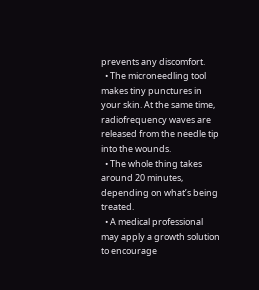prevents any discomfort.
  • The microneedling tool makes tiny punctures in your skin. At the same time, radiofrequency waves are released from the needle tip into the wounds.
  • The whole thing takes around 20 minutes, depending on what’s being treated.
  • A medical professional may apply a growth solution to encourage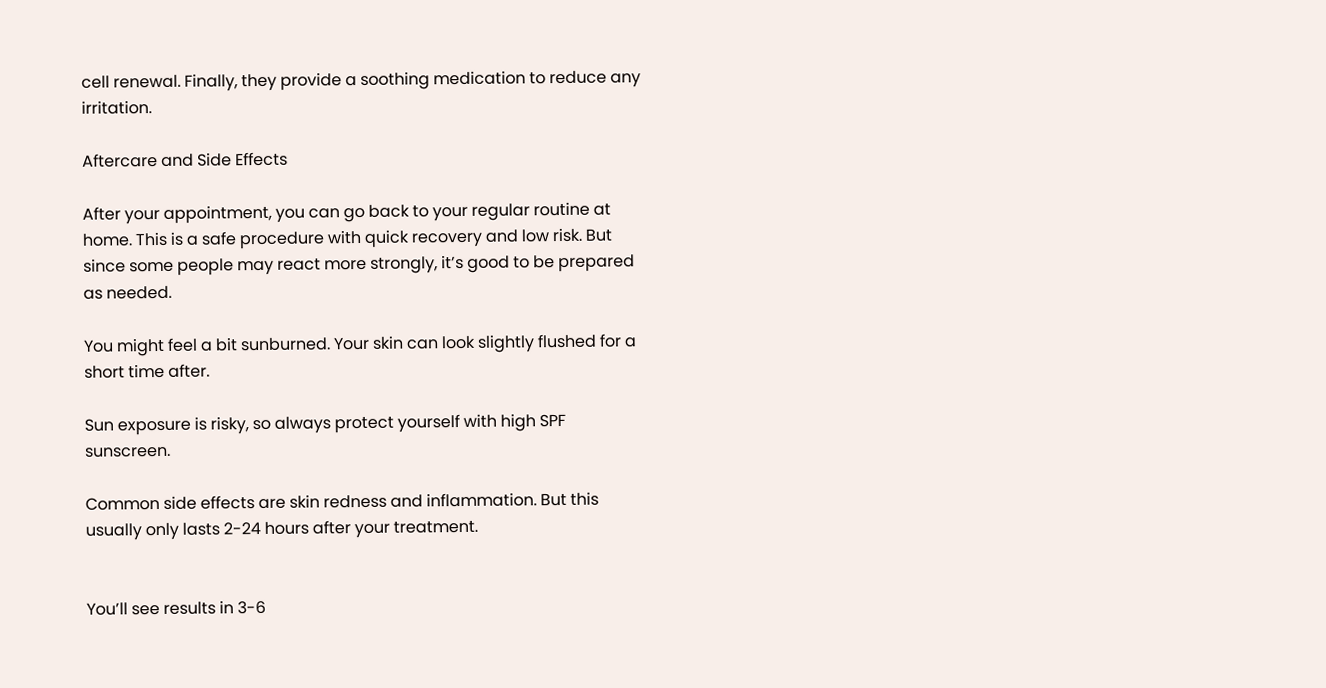cell renewal. Finally, they provide a soothing medication to reduce any irritation.

Aftercare and Side Effects

After your appointment, you can go back to your regular routine at home. This is a safe procedure with quick recovery and low risk. But since some people may react more strongly, it’s good to be prepared as needed.

You might feel a bit sunburned. Your skin can look slightly flushed for a short time after.

Sun exposure is risky, so always protect yourself with high SPF sunscreen.

Common side effects are skin redness and inflammation. But this usually only lasts 2-24 hours after your treatment.


You’ll see results in 3-6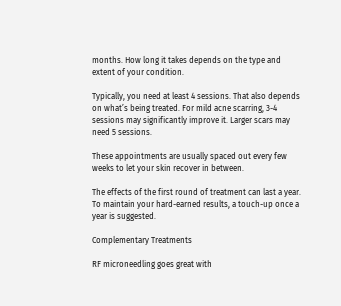months. How long it takes depends on the type and extent of your condition.

Typically, you need at least 4 sessions. That also depends on what’s being treated. For mild acne scarring, 3-4 sessions may significantly improve it. Larger scars may need 5 sessions.

These appointments are usually spaced out every few weeks to let your skin recover in between.

The effects of the first round of treatment can last a year. To maintain your hard-earned results, a touch-up once a year is suggested.

Complementary Treatments

RF microneedling goes great with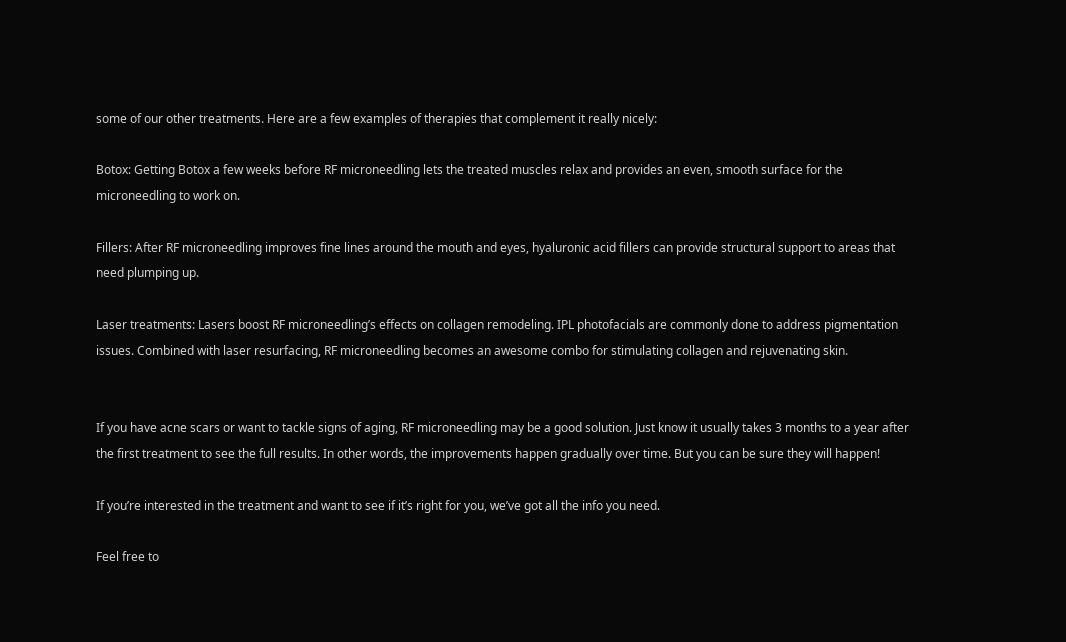some of our other treatments. Here are a few examples of therapies that complement it really nicely:

Botox: Getting Botox a few weeks before RF microneedling lets the treated muscles relax and provides an even, smooth surface for the microneedling to work on.

Fillers: After RF microneedling improves fine lines around the mouth and eyes, hyaluronic acid fillers can provide structural support to areas that need plumping up.

Laser treatments: Lasers boost RF microneedling’s effects on collagen remodeling. IPL photofacials are commonly done to address pigmentation issues. Combined with laser resurfacing, RF microneedling becomes an awesome combo for stimulating collagen and rejuvenating skin.


If you have acne scars or want to tackle signs of aging, RF microneedling may be a good solution. Just know it usually takes 3 months to a year after the first treatment to see the full results. In other words, the improvements happen gradually over time. But you can be sure they will happen!

If you’re interested in the treatment and want to see if it’s right for you, we’ve got all the info you need.

Feel free to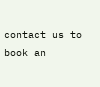contact us to book an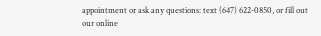appointment or ask any questions: text (647) 622-0850, or fill out our online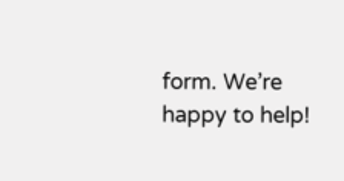form. We’re happy to help!